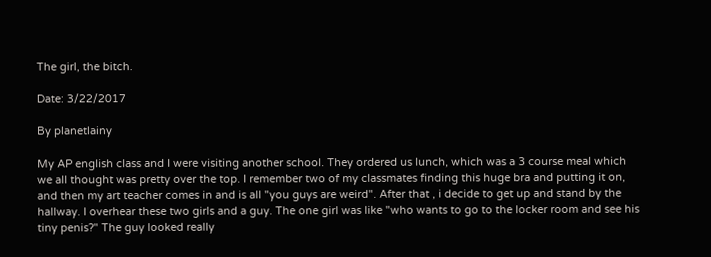The girl, the bitch.

Date: 3/22/2017

By planetlainy

My AP english class and I were visiting another school. They ordered us lunch, which was a 3 course meal which we all thought was pretty over the top. I remember two of my classmates finding this huge bra and putting it on, and then my art teacher comes in and is all "you guys are weird". After that , i decide to get up and stand by the hallway. I overhear these two girls and a guy. The one girl was like "who wants to go to the locker room and see his tiny penis?" The guy looked really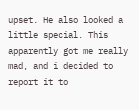upset. He also looked a little special. This apparently got me really mad, and i decided to report it to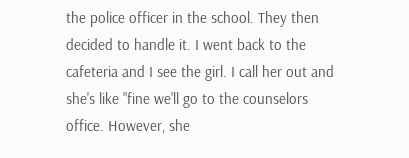the police officer in the school. They then decided to handle it. I went back to the cafeteria and I see the girl. I call her out and she's like "fine we'll go to the counselors office. However, she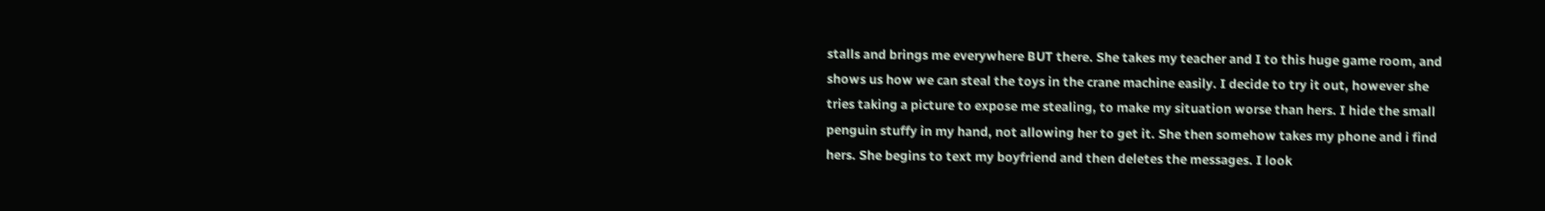stalls and brings me everywhere BUT there. She takes my teacher and I to this huge game room, and shows us how we can steal the toys in the crane machine easily. I decide to try it out, however she tries taking a picture to expose me stealing, to make my situation worse than hers. I hide the small penguin stuffy in my hand, not allowing her to get it. She then somehow takes my phone and i find hers. She begins to text my boyfriend and then deletes the messages. I look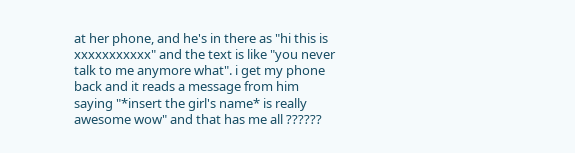at her phone, and he's in there as "hi this is xxxxxxxxxxx" and the text is like "you never talk to me anymore what". i get my phone back and it reads a message from him saying "*insert the girl's name* is really awesome wow" and that has me all ??????